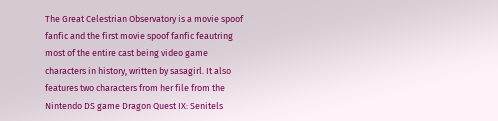The Great Celestrian Observatory is a movie spoof fanfic and the first movie spoof fanfic feautring most of the entire cast being video game characters in history, written by sasagirl. It also features two characters from her file from the Nintendo DS game Dragon Quest IX: Senitels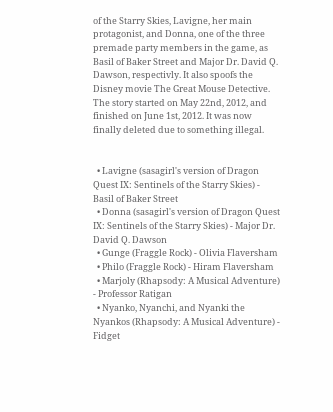of the Starry Skies, Lavigne, her main protagonist, and Donna, one of the three premade party members in the game, as Basil of Baker Street and Major Dr. David Q. Dawson, respectivly. It also spoofs the Disney movie The Great Mouse Detective. The story started on May 22nd, 2012, and finished on June 1st, 2012. It was now finally deleted due to something illegal.


  • Lavigne (sasagirl's version of Dragon Quest IX: Sentinels of the Starry Skies) - Basil of Baker Street
  • Donna (sasagirl's version of Dragon Quest IX: Sentinels of the Starry Skies) - Major Dr. David Q. Dawson
  • Gunge (Fraggle Rock) - Olivia Flaversham
  • Philo (Fraggle Rock) - Hiram Flaversham
  • Marjoly (Rhapsody: A Musical Adventure) - Professor Ratigan
  • Nyanko, Nyanchi, and Nyanki the Nyankos (Rhapsody: A Musical Adventure) - Fidget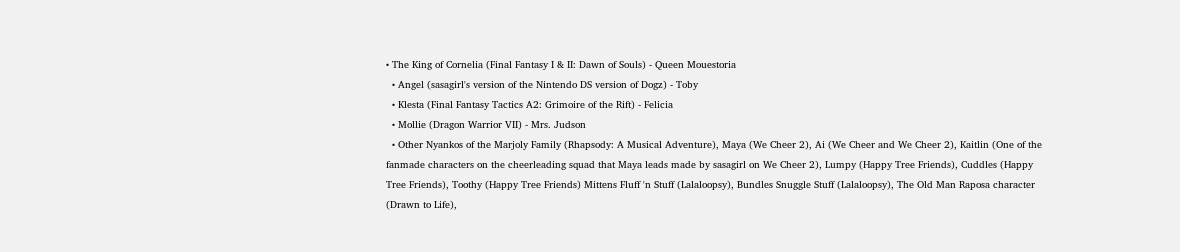• The King of Cornelia (Final Fantasy I & II: Dawn of Souls) - Queen Mouestoria
  • Angel (sasagirl's version of the Nintendo DS version of Dogz) - Toby
  • Klesta (Final Fantasy Tactics A2: Grimoire of the Rift) - Felicia
  • Mollie (Dragon Warrior VII) - Mrs. Judson
  • Other Nyankos of the Marjoly Family (Rhapsody: A Musical Adventure), Maya (We Cheer 2), Ai (We Cheer and We Cheer 2), Kaitlin (One of the fanmade characters on the cheerleading squad that Maya leads made by sasagirl on We Cheer 2), Lumpy (Happy Tree Friends), Cuddles (Happy Tree Friends), Toothy (Happy Tree Friends) Mittens Fluff 'n Stuff (Lalaloopsy), Bundles Snuggle Stuff (Lalaloopsy), The Old Man Raposa character (Drawn to Life),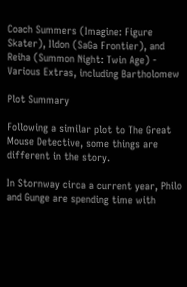Coach Summers (Imagine: Figure Skater), Ildon (SaGa Frontier), and Reiha (Summon Night: Twin Age) - Various Extras, including Bartholomew

Plot Summary

Following a similar plot to The Great Mouse Detective, some things are different in the story.

In Stornway circa a current year, Philo and Gunge are spending time with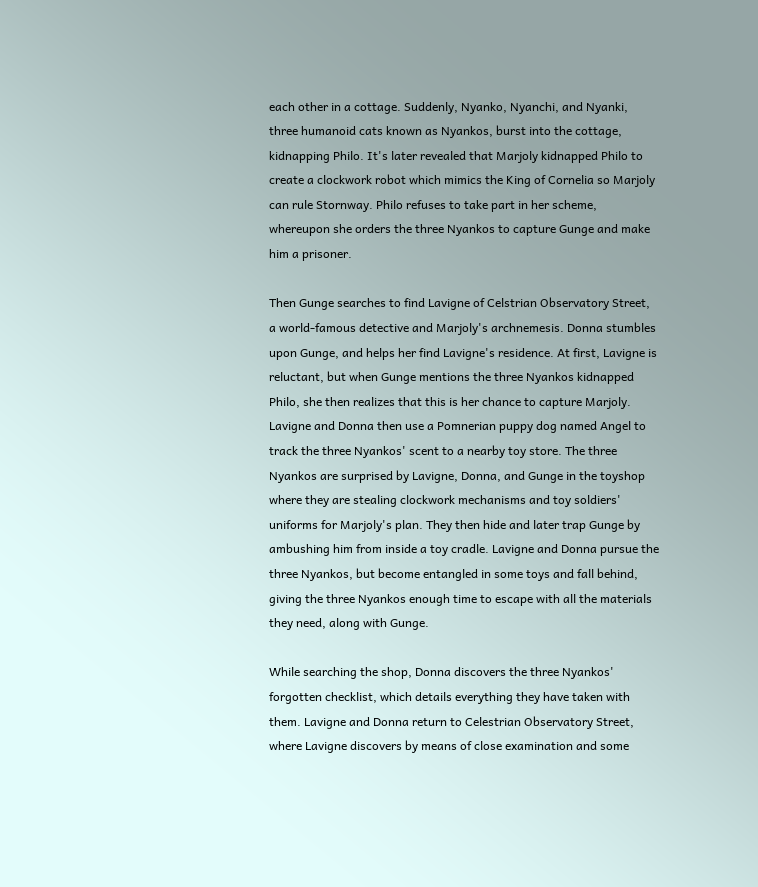each other in a cottage. Suddenly, Nyanko, Nyanchi, and Nyanki, three humanoid cats known as Nyankos, burst into the cottage, kidnapping Philo. It's later revealed that Marjoly kidnapped Philo to create a clockwork robot which mimics the King of Cornelia so Marjoly can rule Stornway. Philo refuses to take part in her scheme, whereupon she orders the three Nyankos to capture Gunge and make him a prisoner.

Then Gunge searches to find Lavigne of Celstrian Observatory Street, a world-famous detective and Marjoly's archnemesis. Donna stumbles upon Gunge, and helps her find Lavigne's residence. At first, Lavigne is reluctant, but when Gunge mentions the three Nyankos kidnapped Philo, she then realizes that this is her chance to capture Marjoly. Lavigne and Donna then use a Pomnerian puppy dog named Angel to track the three Nyankos' scent to a nearby toy store. The three Nyankos are surprised by Lavigne, Donna, and Gunge in the toyshop where they are stealing clockwork mechanisms and toy soldiers' uniforms for Marjoly's plan. They then hide and later trap Gunge by ambushing him from inside a toy cradle. Lavigne and Donna pursue the three Nyankos, but become entangled in some toys and fall behind, giving the three Nyankos enough time to escape with all the materials they need, along with Gunge.

While searching the shop, Donna discovers the three Nyankos' forgotten checklist, which details everything they have taken with them. Lavigne and Donna return to Celestrian Observatory Street, where Lavigne discovers by means of close examination and some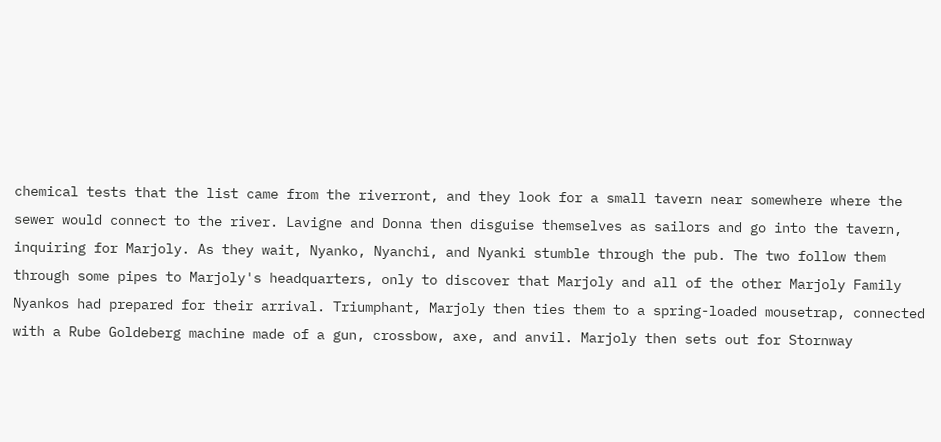chemical tests that the list came from the riverront, and they look for a small tavern near somewhere where the sewer would connect to the river. Lavigne and Donna then disguise themselves as sailors and go into the tavern, inquiring for Marjoly. As they wait, Nyanko, Nyanchi, and Nyanki stumble through the pub. The two follow them through some pipes to Marjoly's headquarters, only to discover that Marjoly and all of the other Marjoly Family Nyankos had prepared for their arrival. Triumphant, Marjoly then ties them to a spring-loaded mousetrap, connected with a Rube Goldeberg machine made of a gun, crossbow, axe, and anvil. Marjoly then sets out for Stornway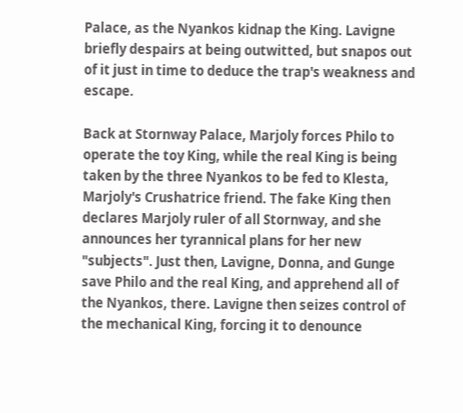Palace, as the Nyankos kidnap the King. Lavigne briefly despairs at being outwitted, but snapos out of it just in time to deduce the trap's weakness and escape.

Back at Stornway Palace, Marjoly forces Philo to operate the toy King, while the real King is being taken by the three Nyankos to be fed to Klesta, Marjoly's Crushatrice friend. The fake King then declares Marjoly ruler of all Stornway, and she announces her tyrannical plans for her new "subjects". Just then, Lavigne, Donna, and Gunge save Philo and the real King, and apprehend all of the Nyankos, there. Lavigne then seizes control of the mechanical King, forcing it to denounce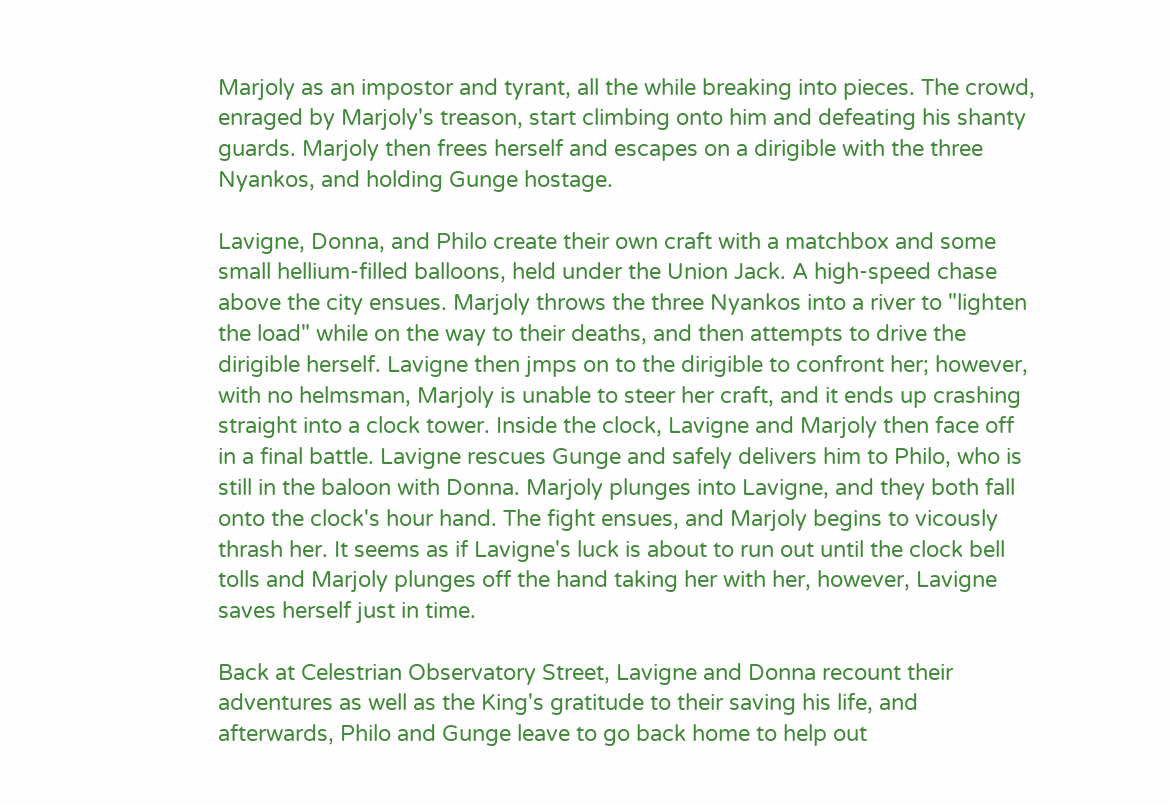Marjoly as an impostor and tyrant, all the while breaking into pieces. The crowd, enraged by Marjoly's treason, start climbing onto him and defeating his shanty guards. Marjoly then frees herself and escapes on a dirigible with the three Nyankos, and holding Gunge hostage.

Lavigne, Donna, and Philo create their own craft with a matchbox and some small hellium-filled balloons, held under the Union Jack. A high-speed chase above the city ensues. Marjoly throws the three Nyankos into a river to "lighten the load" while on the way to their deaths, and then attempts to drive the dirigible herself. Lavigne then jmps on to the dirigible to confront her; however, with no helmsman, Marjoly is unable to steer her craft, and it ends up crashing straight into a clock tower. Inside the clock, Lavigne and Marjoly then face off in a final battle. Lavigne rescues Gunge and safely delivers him to Philo, who is still in the baloon with Donna. Marjoly plunges into Lavigne, and they both fall onto the clock's hour hand. The fight ensues, and Marjoly begins to vicously thrash her. It seems as if Lavigne's luck is about to run out until the clock bell tolls and Marjoly plunges off the hand taking her with her, however, Lavigne saves herself just in time.

Back at Celestrian Observatory Street, Lavigne and Donna recount their adventures as well as the King's gratitude to their saving his life, and afterwards, Philo and Gunge leave to go back home to help out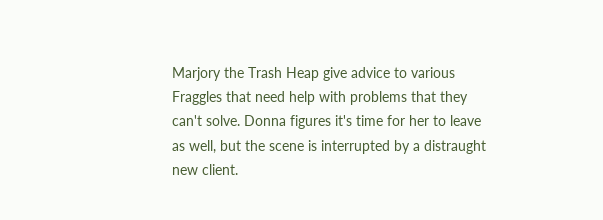Marjory the Trash Heap give advice to various Fraggles that need help with problems that they can't solve. Donna figures it's time for her to leave as well, but the scene is interrupted by a distraught new client.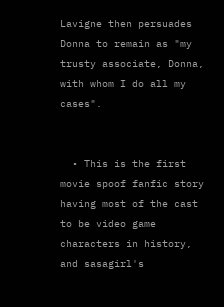Lavigne then persuades Donna to remain as "my trusty associate, Donna, with whom I do all my cases".


  • This is the first movie spoof fanfic story having most of the cast to be video game characters in history, and sasagirl's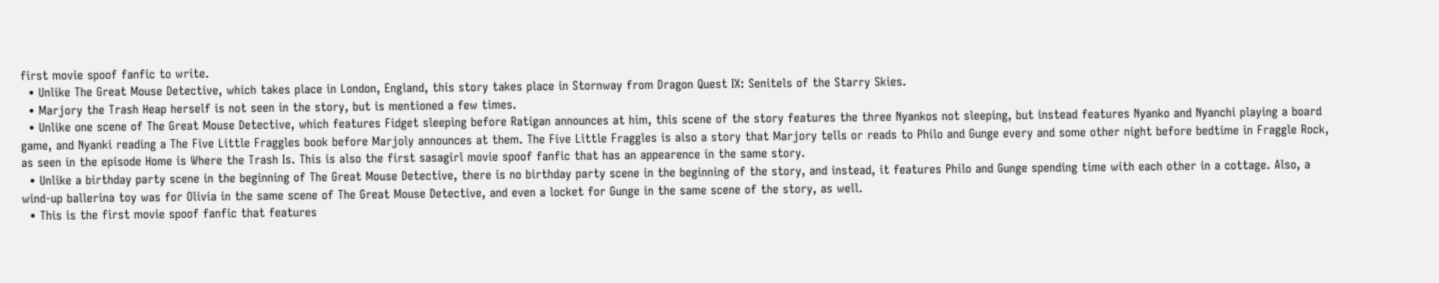first movie spoof fanfic to write.
  • Unlike The Great Mouse Detective, which takes place in London, England, this story takes place in Stornway from Dragon Quest IX: Senitels of the Starry Skies.
  • Marjory the Trash Heap herself is not seen in the story, but is mentioned a few times.
  • Unlike one scene of The Great Mouse Detective, which features Fidget sleeping before Ratigan announces at him, this scene of the story features the three Nyankos not sleeping, but instead features Nyanko and Nyanchi playing a board game, and Nyanki reading a The Five Little Fraggles book before Marjoly announces at them. The Five Little Fraggles is also a story that Marjory tells or reads to Philo and Gunge every and some other night before bedtime in Fraggle Rock, as seen in the episode Home is Where the Trash Is. This is also the first sasagirl movie spoof fanfic that has an appearence in the same story.
  • Unlike a birthday party scene in the beginning of The Great Mouse Detective, there is no birthday party scene in the beginning of the story, and instead, it features Philo and Gunge spending time with each other in a cottage. Also, a wind-up ballerina toy was for Olivia in the same scene of The Great Mouse Detective, and even a locket for Gunge in the same scene of the story, as well.
  • This is the first movie spoof fanfic that features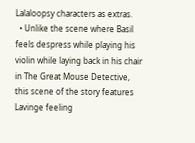Lalaloopsy characters as extras.
  • Unlike the scene where Basil feels despress while playing his violin while laying back in his chair in The Great Mouse Detective, this scene of the story features Lavinge feeling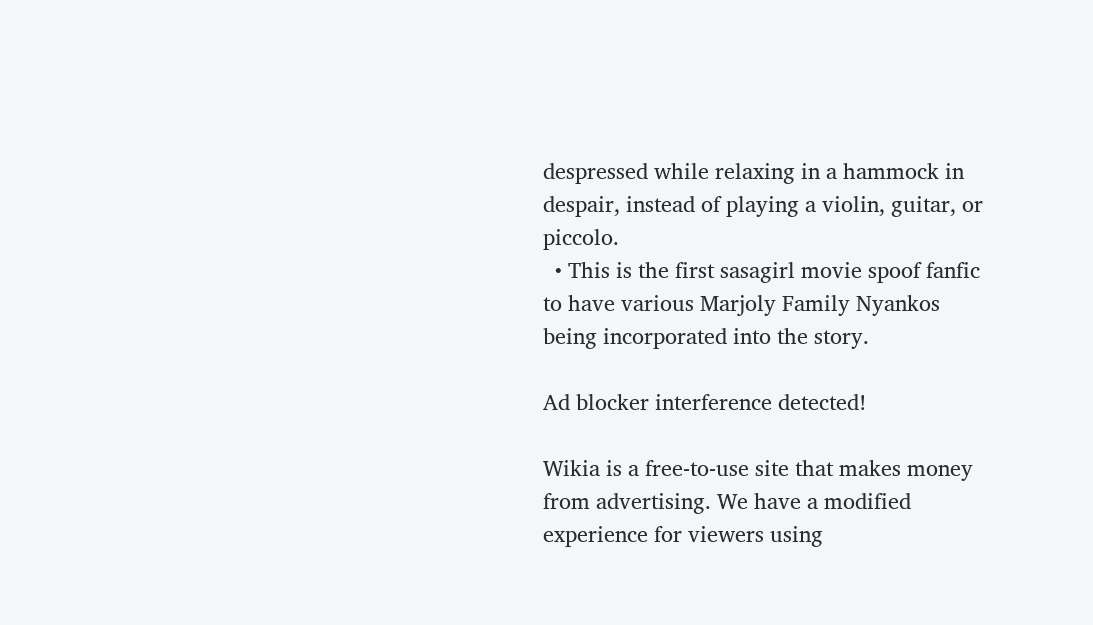despressed while relaxing in a hammock in despair, instead of playing a violin, guitar, or piccolo.
  • This is the first sasagirl movie spoof fanfic to have various Marjoly Family Nyankos being incorporated into the story.

Ad blocker interference detected!

Wikia is a free-to-use site that makes money from advertising. We have a modified experience for viewers using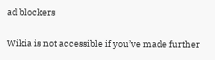ad blockers

Wikia is not accessible if you’ve made further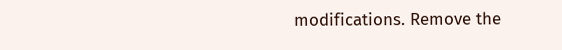modifications. Remove the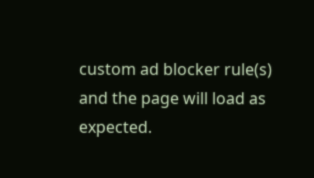custom ad blocker rule(s) and the page will load as expected.